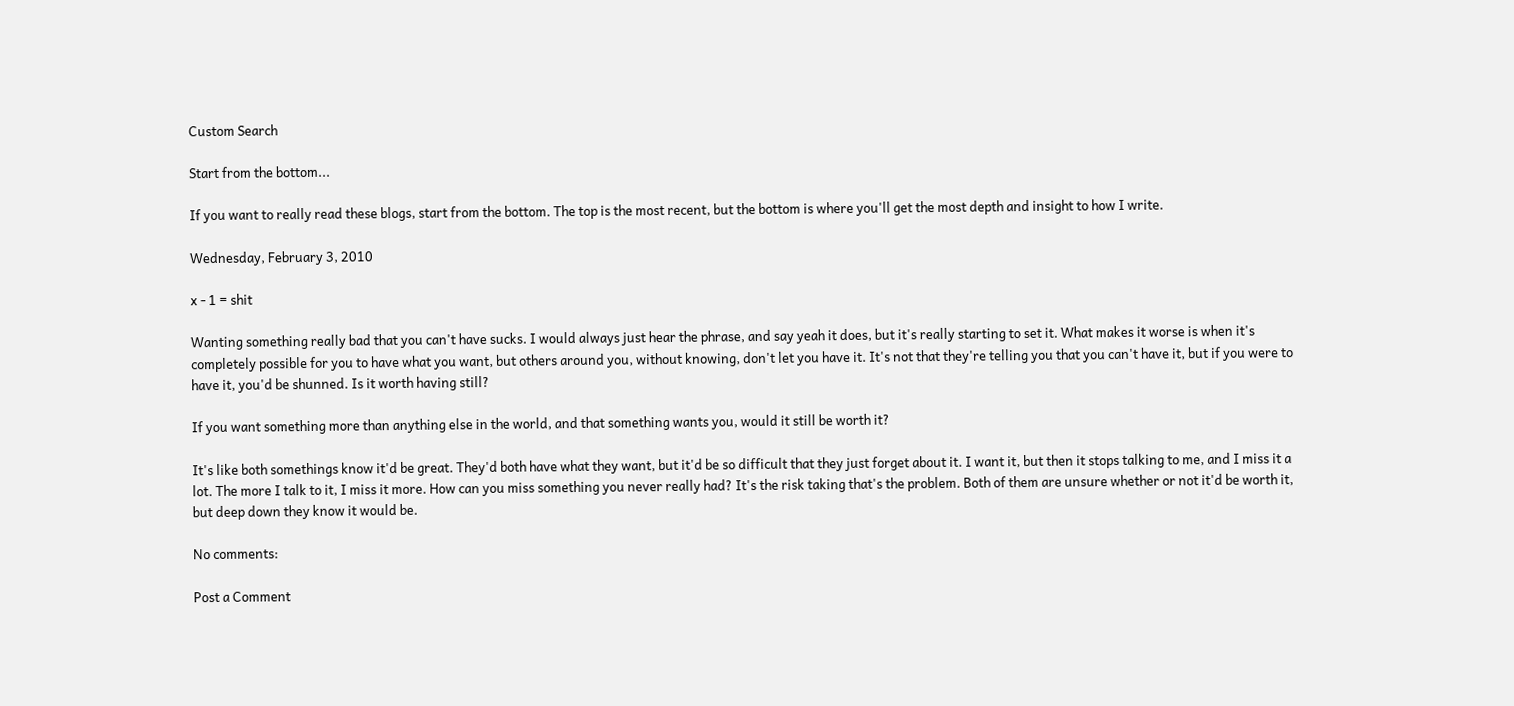Custom Search

Start from the bottom...

If you want to really read these blogs, start from the bottom. The top is the most recent, but the bottom is where you'll get the most depth and insight to how I write.

Wednesday, February 3, 2010

x - 1 = shit

Wanting something really bad that you can't have sucks. I would always just hear the phrase, and say yeah it does, but it's really starting to set it. What makes it worse is when it's completely possible for you to have what you want, but others around you, without knowing, don't let you have it. It's not that they're telling you that you can't have it, but if you were to have it, you'd be shunned. Is it worth having still?

If you want something more than anything else in the world, and that something wants you, would it still be worth it?

It's like both somethings know it'd be great. They'd both have what they want, but it'd be so difficult that they just forget about it. I want it, but then it stops talking to me, and I miss it a lot. The more I talk to it, I miss it more. How can you miss something you never really had? It's the risk taking that's the problem. Both of them are unsure whether or not it'd be worth it, but deep down they know it would be.

No comments:

Post a Comment